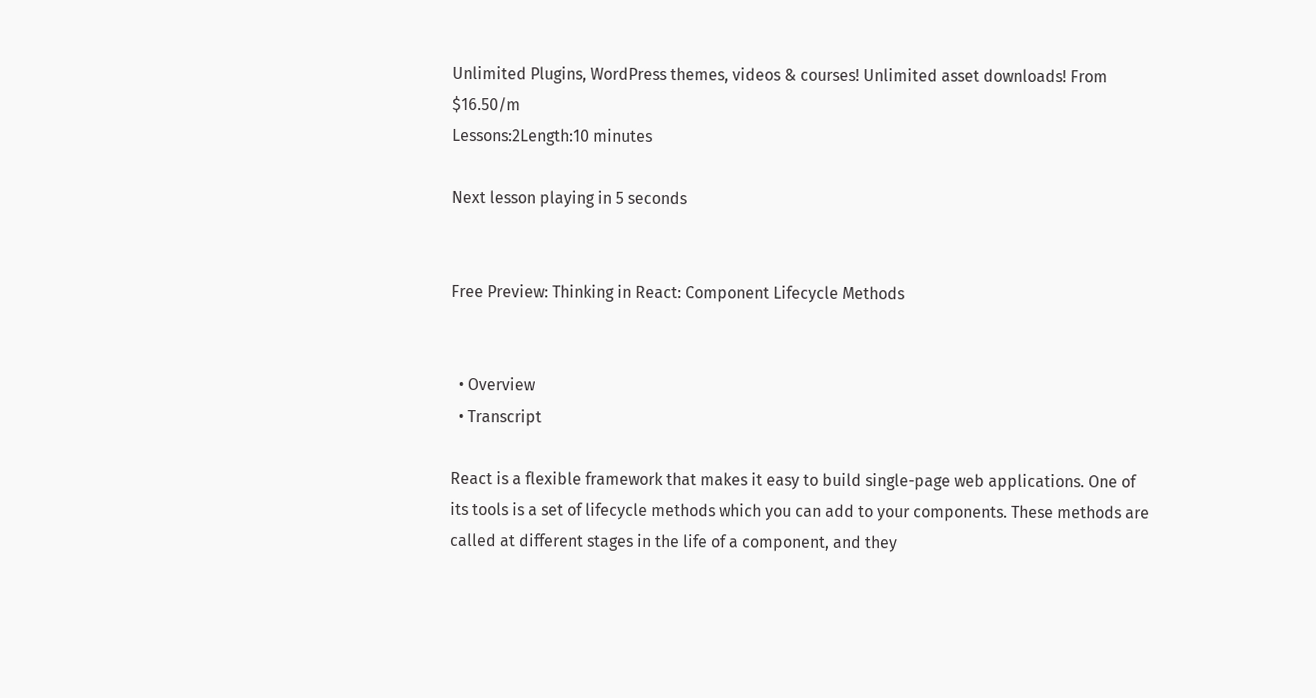Unlimited Plugins, WordPress themes, videos & courses! Unlimited asset downloads! From $16.50/m
Lessons:2Length:10 minutes

Next lesson playing in 5 seconds


Free Preview: Thinking in React: Component Lifecycle Methods


  • Overview
  • Transcript

React is a flexible framework that makes it easy to build single-page web applications. One of its tools is a set of lifecycle methods which you can add to your components. These methods are called at different stages in the life of a component, and they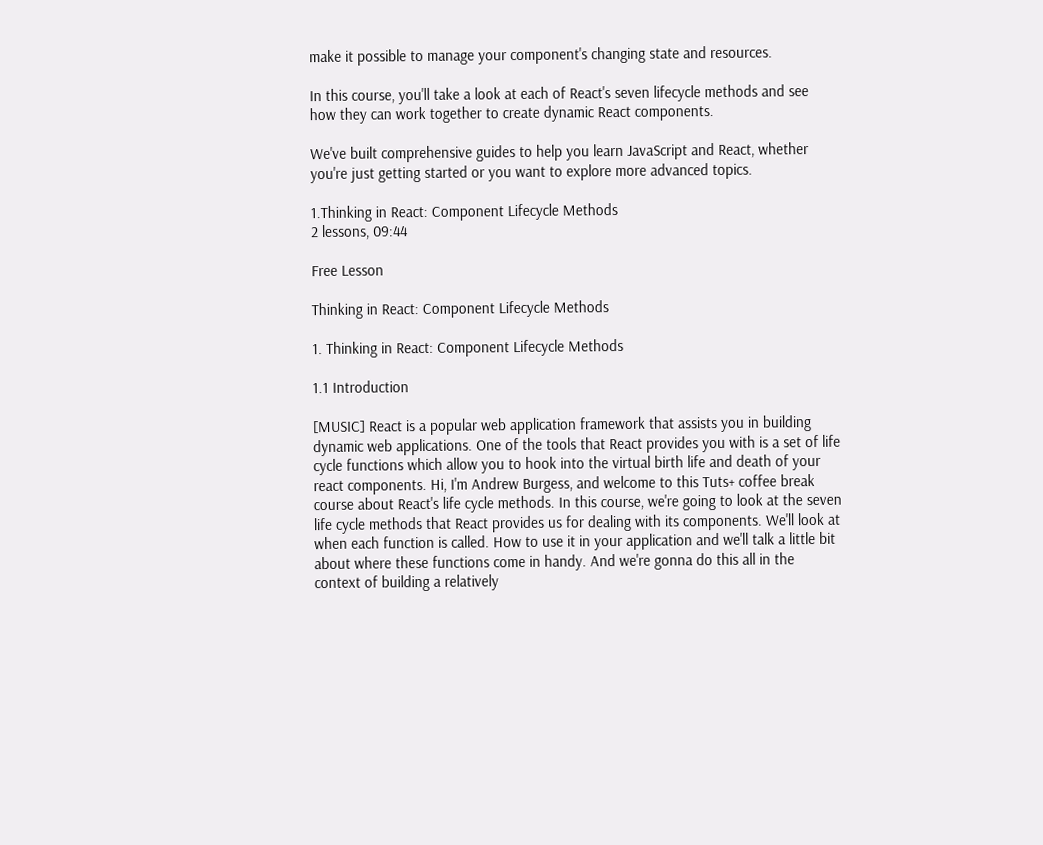make it possible to manage your component's changing state and resources.

In this course, you'll take a look at each of React's seven lifecycle methods and see how they can work together to create dynamic React components.

We've built comprehensive guides to help you learn JavaScript and React, whether you're just getting started or you want to explore more advanced topics.

1.Thinking in React: Component Lifecycle Methods
2 lessons, 09:44

Free Lesson

Thinking in React: Component Lifecycle Methods

1. Thinking in React: Component Lifecycle Methods

1.1 Introduction

[MUSIC] React is a popular web application framework that assists you in building dynamic web applications. One of the tools that React provides you with is a set of life cycle functions which allow you to hook into the virtual birth life and death of your react components. Hi, I'm Andrew Burgess, and welcome to this Tuts+ coffee break course about React's life cycle methods. In this course, we're going to look at the seven life cycle methods that React provides us for dealing with its components. We'll look at when each function is called. How to use it in your application and we'll talk a little bit about where these functions come in handy. And we're gonna do this all in the context of building a relatively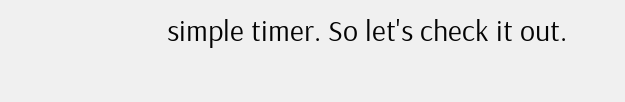simple timer. So let's check it out.